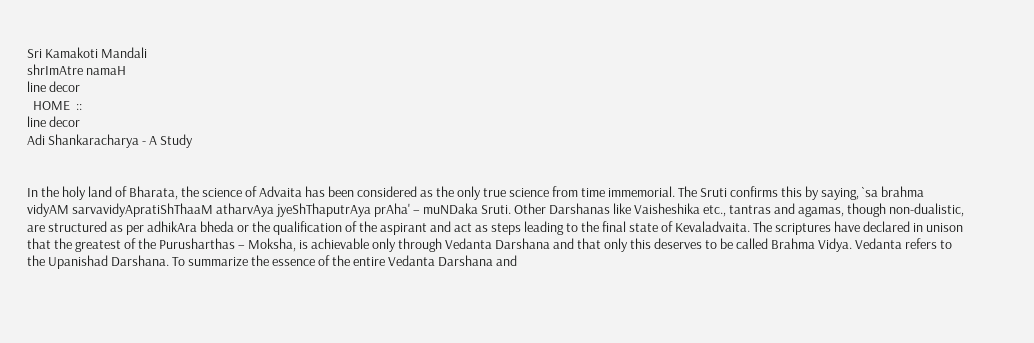Sri Kamakoti Mandali
shrImAtre namaH
line decor
  HOME  ::
line decor
Adi Shankaracharya - A Study


In the holy land of Bharata, the science of Advaita has been considered as the only true science from time immemorial. The Sruti confirms this by saying, `sa brahma vidyAM sarvavidyApratiShThaaM atharvAya jyeShThaputrAya prAha' – muNDaka Sruti. Other Darshanas like Vaisheshika etc., tantras and agamas, though non-dualistic, are structured as per adhikAra bheda or the qualification of the aspirant and act as steps leading to the final state of Kevaladvaita. The scriptures have declared in unison that the greatest of the Purusharthas – Moksha, is achievable only through Vedanta Darshana and that only this deserves to be called Brahma Vidya. Vedanta refers to the Upanishad Darshana. To summarize the essence of the entire Vedanta Darshana and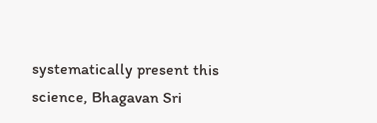systematically present this science, Bhagavan Sri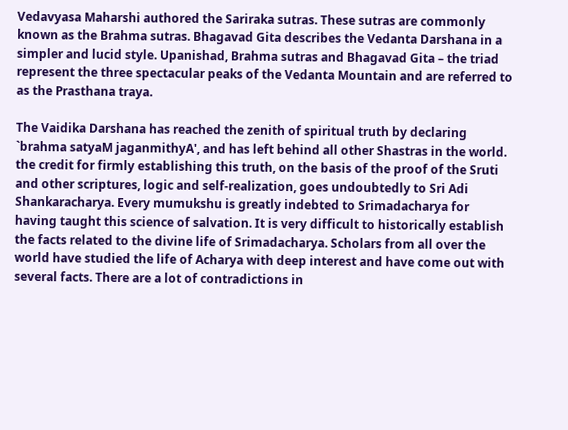Vedavyasa Maharshi authored the Sariraka sutras. These sutras are commonly known as the Brahma sutras. Bhagavad Gita describes the Vedanta Darshana in a simpler and lucid style. Upanishad, Brahma sutras and Bhagavad Gita – the triad represent the three spectacular peaks of the Vedanta Mountain and are referred to as the Prasthana traya.

The Vaidika Darshana has reached the zenith of spiritual truth by declaring `brahma satyaM jaganmithyA', and has left behind all other Shastras in the world. the credit for firmly establishing this truth, on the basis of the proof of the Sruti and other scriptures, logic and self-realization, goes undoubtedly to Sri Adi Shankaracharya. Every mumukshu is greatly indebted to Srimadacharya for having taught this science of salvation. It is very difficult to historically establish the facts related to the divine life of Srimadacharya. Scholars from all over the world have studied the life of Acharya with deep interest and have come out with several facts. There are a lot of contradictions in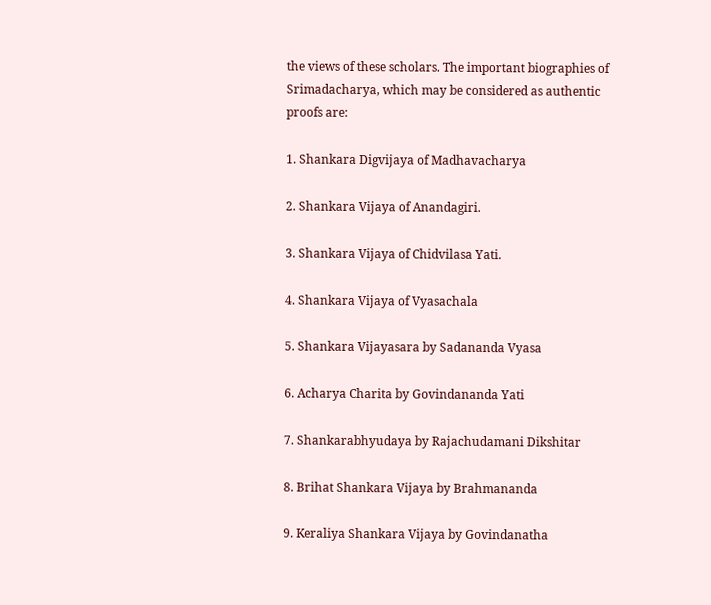the views of these scholars. The important biographies of Srimadacharya, which may be considered as authentic proofs are:

1. Shankara Digvijaya of Madhavacharya

2. Shankara Vijaya of Anandagiri.

3. Shankara Vijaya of Chidvilasa Yati.

4. Shankara Vijaya of Vyasachala

5. Shankara Vijayasara by Sadananda Vyasa

6. Acharya Charita by Govindananda Yati

7. Shankarabhyudaya by Rajachudamani Dikshitar

8. Brihat Shankara Vijaya by Brahmananda

9. Keraliya Shankara Vijaya by Govindanatha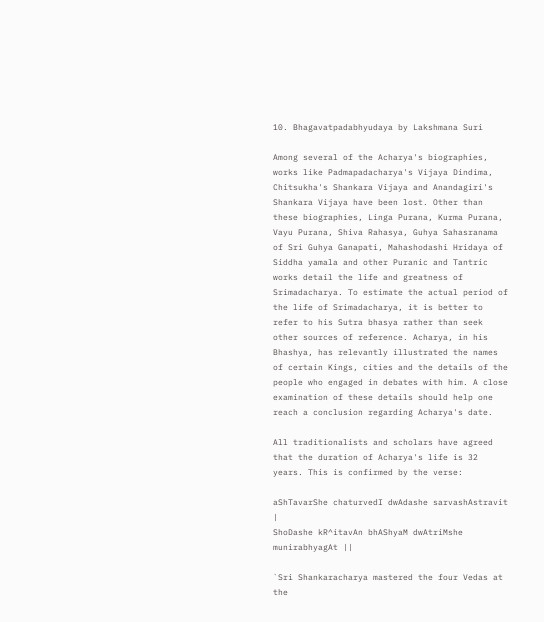10. Bhagavatpadabhyudaya by Lakshmana Suri

Among several of the Acharya's biographies, works like Padmapadacharya's Vijaya Dindima, Chitsukha's Shankara Vijaya and Anandagiri's Shankara Vijaya have been lost. Other than these biographies, Linga Purana, Kurma Purana, Vayu Purana, Shiva Rahasya, Guhya Sahasranama of Sri Guhya Ganapati, Mahashodashi Hridaya of Siddha yamala and other Puranic and Tantric works detail the life and greatness of Srimadacharya. To estimate the actual period of the life of Srimadacharya, it is better to refer to his Sutra bhasya rather than seek other sources of reference. Acharya, in his Bhashya, has relevantly illustrated the names of certain Kings, cities and the details of the people who engaged in debates with him. A close examination of these details should help one reach a conclusion regarding Acharya's date.

All traditionalists and scholars have agreed that the duration of Acharya's life is 32 years. This is confirmed by the verse:

aShTavarShe chaturvedI dwAdashe sarvashAstravit |
ShoDashe kR^itavAn bhAShyaM dwAtriMshe munirabhyagAt ||

`Sri Shankaracharya mastered the four Vedas at the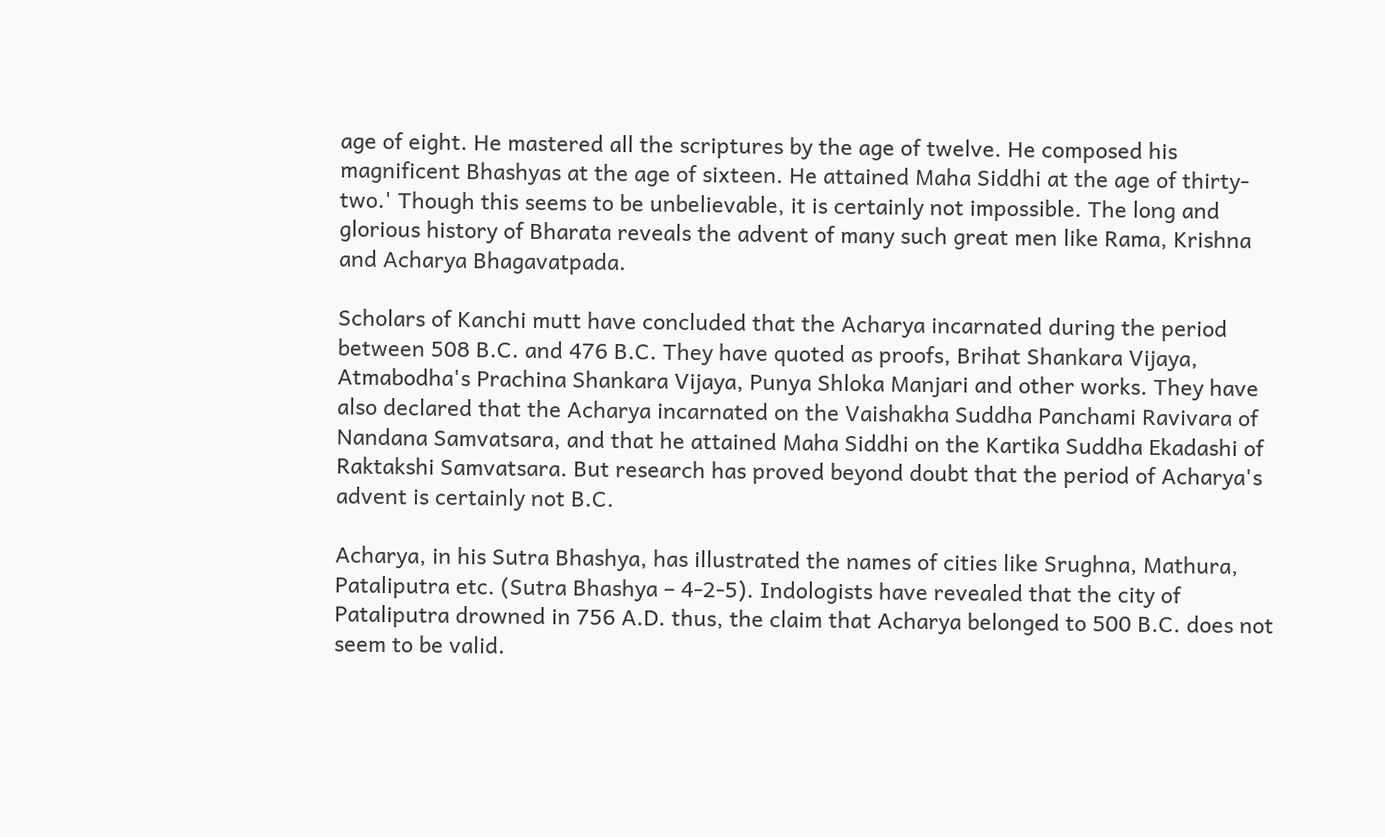age of eight. He mastered all the scriptures by the age of twelve. He composed his magnificent Bhashyas at the age of sixteen. He attained Maha Siddhi at the age of thirty-two.' Though this seems to be unbelievable, it is certainly not impossible. The long and glorious history of Bharata reveals the advent of many such great men like Rama, Krishna and Acharya Bhagavatpada.

Scholars of Kanchi mutt have concluded that the Acharya incarnated during the period between 508 B.C. and 476 B.C. They have quoted as proofs, Brihat Shankara Vijaya, Atmabodha's Prachina Shankara Vijaya, Punya Shloka Manjari and other works. They have also declared that the Acharya incarnated on the Vaishakha Suddha Panchami Ravivara of Nandana Samvatsara, and that he attained Maha Siddhi on the Kartika Suddha Ekadashi of Raktakshi Samvatsara. But research has proved beyond doubt that the period of Acharya's advent is certainly not B.C.

Acharya, in his Sutra Bhashya, has illustrated the names of cities like Srughna, Mathura, Pataliputra etc. (Sutra Bhashya – 4-2-5). Indologists have revealed that the city of Pataliputra drowned in 756 A.D. thus, the claim that Acharya belonged to 500 B.C. does not seem to be valid.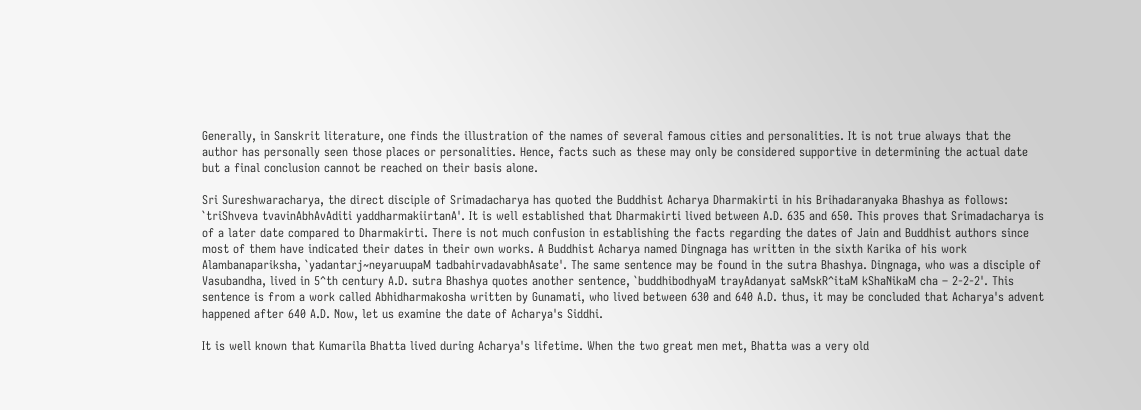Generally, in Sanskrit literature, one finds the illustration of the names of several famous cities and personalities. It is not true always that the author has personally seen those places or personalities. Hence, facts such as these may only be considered supportive in determining the actual date but a final conclusion cannot be reached on their basis alone.

Sri Sureshwaracharya, the direct disciple of Srimadacharya has quoted the Buddhist Acharya Dharmakirti in his Brihadaranyaka Bhashya as follows: `triShveva tvavinAbhAvAditi yaddharmakiirtanA'. It is well established that Dharmakirti lived between A.D. 635 and 650. This proves that Srimadacharya is of a later date compared to Dharmakirti. There is not much confusion in establishing the facts regarding the dates of Jain and Buddhist authors since most of them have indicated their dates in their own works. A Buddhist Acharya named Dingnaga has written in the sixth Karika of his work Alambanapariksha, `yadantarj~neyaruupaM tadbahirvadavabhAsate'. The same sentence may be found in the sutra Bhashya. Dingnaga, who was a disciple of Vasubandha, lived in 5^th century A.D. sutra Bhashya quotes another sentence, `buddhibodhyaM trayAdanyat saMskR^itaM kShaNikaM cha – 2-2-2'. This sentence is from a work called Abhidharmakosha written by Gunamati, who lived between 630 and 640 A.D. thus, it may be concluded that Acharya's advent happened after 640 A.D. Now, let us examine the date of Acharya's Siddhi.

It is well known that Kumarila Bhatta lived during Acharya's lifetime. When the two great men met, Bhatta was a very old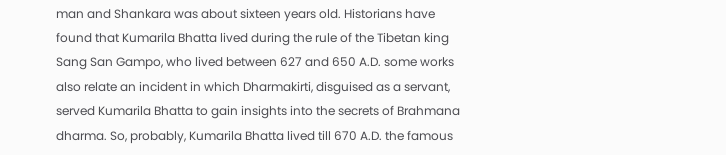man and Shankara was about sixteen years old. Historians have found that Kumarila Bhatta lived during the rule of the Tibetan king Sang San Gampo, who lived between 627 and 650 A.D. some works also relate an incident in which Dharmakirti, disguised as a servant, served Kumarila Bhatta to gain insights into the secrets of Brahmana dharma. So, probably, Kumarila Bhatta lived till 670 A.D. the famous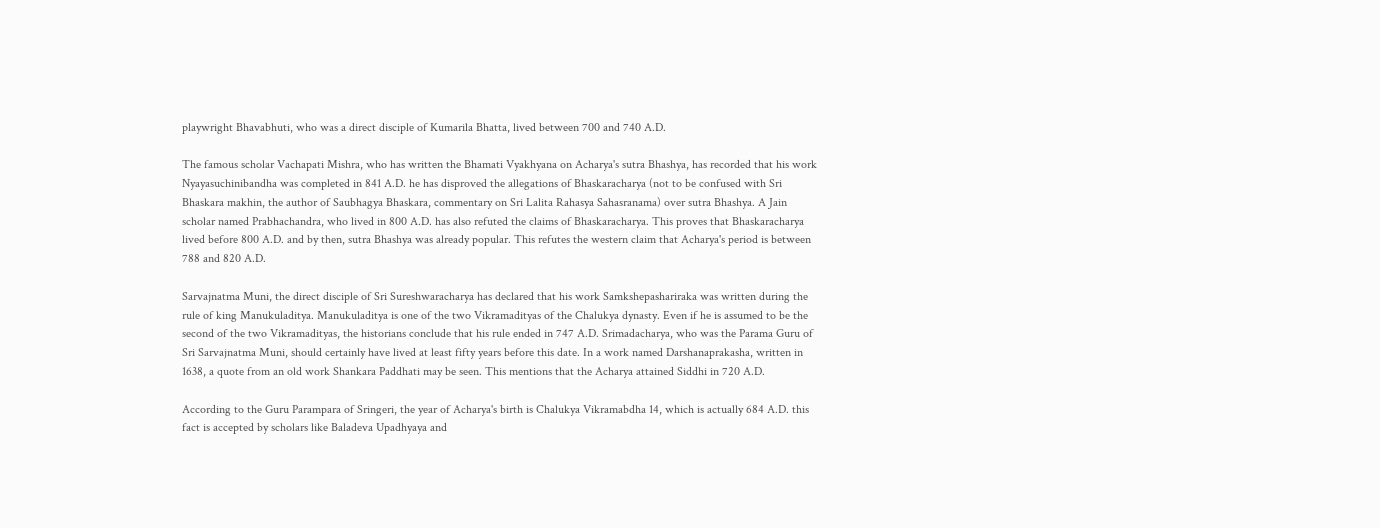playwright Bhavabhuti, who was a direct disciple of Kumarila Bhatta, lived between 700 and 740 A.D.

The famous scholar Vachapati Mishra, who has written the Bhamati Vyakhyana on Acharya's sutra Bhashya, has recorded that his work Nyayasuchinibandha was completed in 841 A.D. he has disproved the allegations of Bhaskaracharya (not to be confused with Sri Bhaskara makhin, the author of Saubhagya Bhaskara, commentary on Sri Lalita Rahasya Sahasranama) over sutra Bhashya. A Jain scholar named Prabhachandra, who lived in 800 A.D. has also refuted the claims of Bhaskaracharya. This proves that Bhaskaracharya lived before 800 A.D. and by then, sutra Bhashya was already popular. This refutes the western claim that Acharya's period is between 788 and 820 A.D.

Sarvajnatma Muni, the direct disciple of Sri Sureshwaracharya has declared that his work Samkshepashariraka was written during the rule of king Manukuladitya. Manukuladitya is one of the two Vikramadityas of the Chalukya dynasty. Even if he is assumed to be the second of the two Vikramadityas, the historians conclude that his rule ended in 747 A.D. Srimadacharya, who was the Parama Guru of Sri Sarvajnatma Muni, should certainly have lived at least fifty years before this date. In a work named Darshanaprakasha, written in 1638, a quote from an old work Shankara Paddhati may be seen. This mentions that the Acharya attained Siddhi in 720 A.D.

According to the Guru Parampara of Sringeri, the year of Acharya's birth is Chalukya Vikramabdha 14, which is actually 684 A.D. this fact is accepted by scholars like Baladeva Upadhyaya and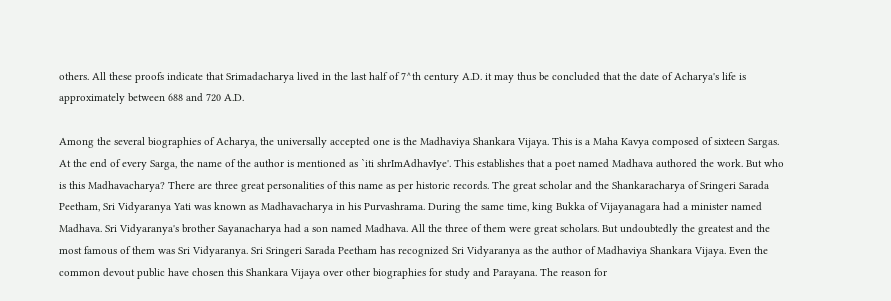others. All these proofs indicate that Srimadacharya lived in the last half of 7^th century A.D. it may thus be concluded that the date of Acharya's life is approximately between 688 and 720 A.D.

Among the several biographies of Acharya, the universally accepted one is the Madhaviya Shankara Vijaya. This is a Maha Kavya composed of sixteen Sargas. At the end of every Sarga, the name of the author is mentioned as `iti shrImAdhavIye'. This establishes that a poet named Madhava authored the work. But who is this Madhavacharya? There are three great personalities of this name as per historic records. The great scholar and the Shankaracharya of Sringeri Sarada Peetham, Sri Vidyaranya Yati was known as Madhavacharya in his Purvashrama. During the same time, king Bukka of Vijayanagara had a minister named Madhava. Sri Vidyaranya's brother Sayanacharya had a son named Madhava. All the three of them were great scholars. But undoubtedly the greatest and the most famous of them was Sri Vidyaranya. Sri Sringeri Sarada Peetham has recognized Sri Vidyaranya as the author of Madhaviya Shankara Vijaya. Even the common devout public have chosen this Shankara Vijaya over other biographies for study and Parayana. The reason for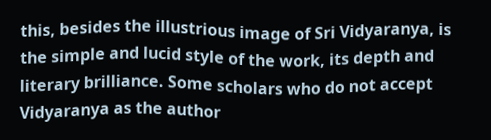this, besides the illustrious image of Sri Vidyaranya, is the simple and lucid style of the work, its depth and literary brilliance. Some scholars who do not accept Vidyaranya as the author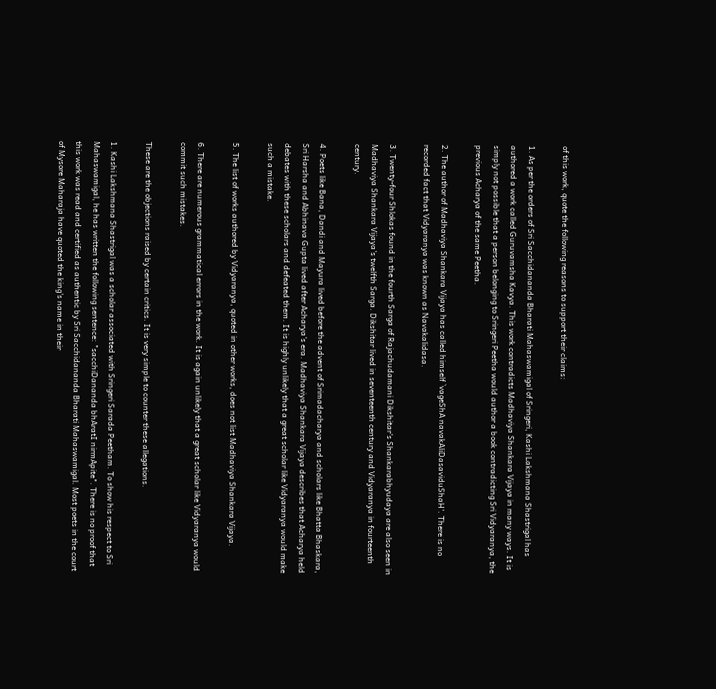of this work, quote the following reasons to support their claims:

1. As per the orders of Sri Sacchidananda Bharati Mahaswamigal of Sringeri, Kashi Lakshmana Shastrigal has authored a work called Guruvamsha Kavya. This work contradicts Madhaviya Shankara Vijaya in many ways. It is simply not possible that a person belonging to Sringeri Peetha would author a book contradicting Sri Vidyaranya, the previous Acharya of the same Peetha.

2. The author of Madhaviya Shankara Vijaya has called himself `vageShA navakAliDasaviduShaH'. There is no recorded fact that Vidyaranya was known as Navakalidasa.

3. Twenty-four Shlokas found in the fourth Sarga of Rajachudamani Dikshitar's Shankarabhyudaya are also seen in Madhaviya Shankara Vijaya's twelfth Sarga. Dikshitar lived in seventeenth century and Vidyaranya in fourteenth century.

4. Poets like Bana, Dandi and Mayura lived before the advent of Srimadacharya and scholars like Bhatta Bhaskara, Sri Harsha and Abhinava Gupta lived after Acharya's era. Madhaviya Shankara Vijaya describes that Acharya held debates with these scholars and defeated them. It is highly unlikely that a great scholar like Vidyaranya would make such a mistake.

5. The list of works authored by Vidyaranya, quoted in other works, does not list Madhaviya Shankara Vijaya.

6. There are numerous grammatical errors in the work. It is again unlikely that a great scholar like Vidyaranya would commit such mistakes.

These are the objections raised by certain critics. It is very simple to counter these allegations.

1. Kashi Lakshmana Shastrigal was a scholar associated with Sringeri Sarada Peetham. To show his respect to Sri Mahaswamigal, he has written the following sentence: "sacchiDananda bhAratI nirmApite". There is no proof that this work was read and certified as authentic by Sri Sacchidananda Bharati Mahaswamigal. Most poets in the court of Mysore Maharaja have quoted the king's name in their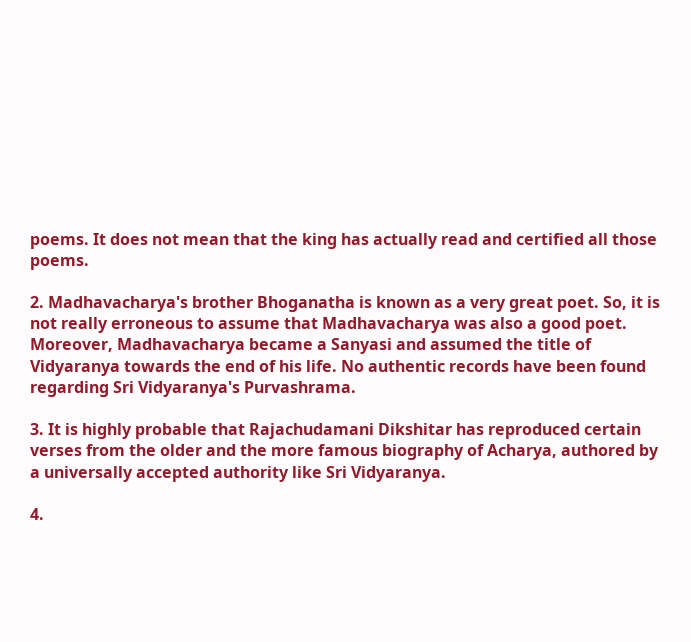poems. It does not mean that the king has actually read and certified all those poems.

2. Madhavacharya's brother Bhoganatha is known as a very great poet. So, it is not really erroneous to assume that Madhavacharya was also a good poet. Moreover, Madhavacharya became a Sanyasi and assumed the title of Vidyaranya towards the end of his life. No authentic records have been found regarding Sri Vidyaranya's Purvashrama.

3. It is highly probable that Rajachudamani Dikshitar has reproduced certain verses from the older and the more famous biography of Acharya, authored by a universally accepted authority like Sri Vidyaranya.

4.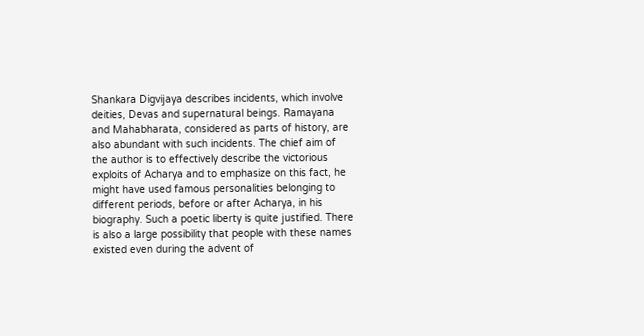Shankara Digvijaya describes incidents, which involve deities, Devas and supernatural beings. Ramayana and Mahabharata, considered as parts of history, are also abundant with such incidents. The chief aim of the author is to effectively describe the victorious exploits of Acharya and to emphasize on this fact, he might have used famous personalities belonging to different periods, before or after Acharya, in his biography. Such a poetic liberty is quite justified. There is also a large possibility that people with these names existed even during the advent of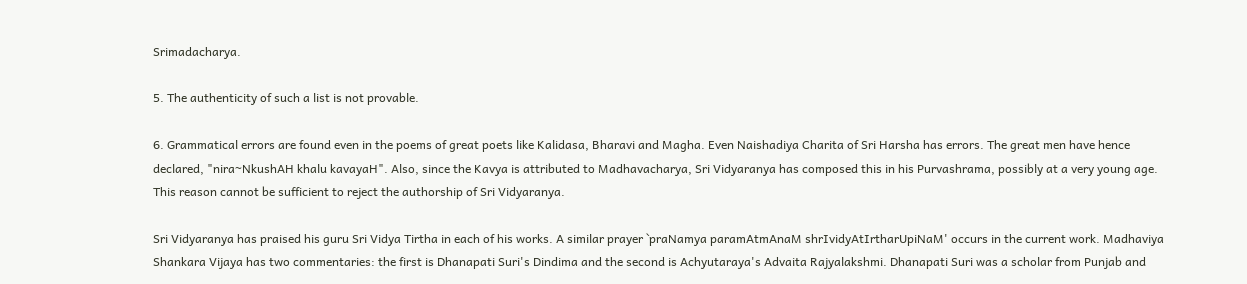Srimadacharya.

5. The authenticity of such a list is not provable.

6. Grammatical errors are found even in the poems of great poets like Kalidasa, Bharavi and Magha. Even Naishadiya Charita of Sri Harsha has errors. The great men have hence declared, "nira~NkushAH khalu kavayaH". Also, since the Kavya is attributed to Madhavacharya, Sri Vidyaranya has composed this in his Purvashrama, possibly at a very young age. This reason cannot be sufficient to reject the authorship of Sri Vidyaranya.

Sri Vidyaranya has praised his guru Sri Vidya Tirtha in each of his works. A similar prayer `praNamya paramAtmAnaM shrIvidyAtIrtharUpiNaM' occurs in the current work. Madhaviya Shankara Vijaya has two commentaries: the first is Dhanapati Suri's Dindima and the second is Achyutaraya's Advaita Rajyalakshmi. Dhanapati Suri was a scholar from Punjab and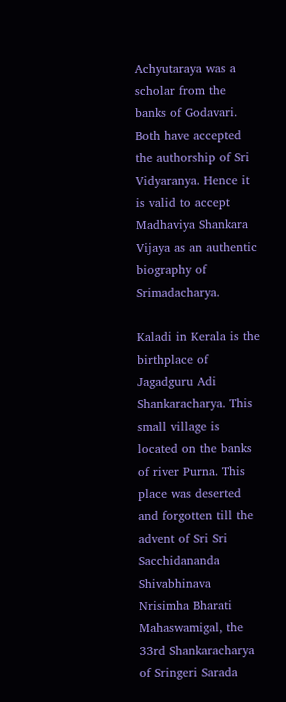Achyutaraya was a scholar from the banks of Godavari. Both have accepted the authorship of Sri Vidyaranya. Hence it is valid to accept Madhaviya Shankara Vijaya as an authentic biography of Srimadacharya.

Kaladi in Kerala is the birthplace of Jagadguru Adi Shankaracharya. This small village is located on the banks of river Purna. This place was deserted and forgotten till the advent of Sri Sri Sacchidananda Shivabhinava Nrisimha Bharati Mahaswamigal, the 33rd Shankaracharya of Sringeri Sarada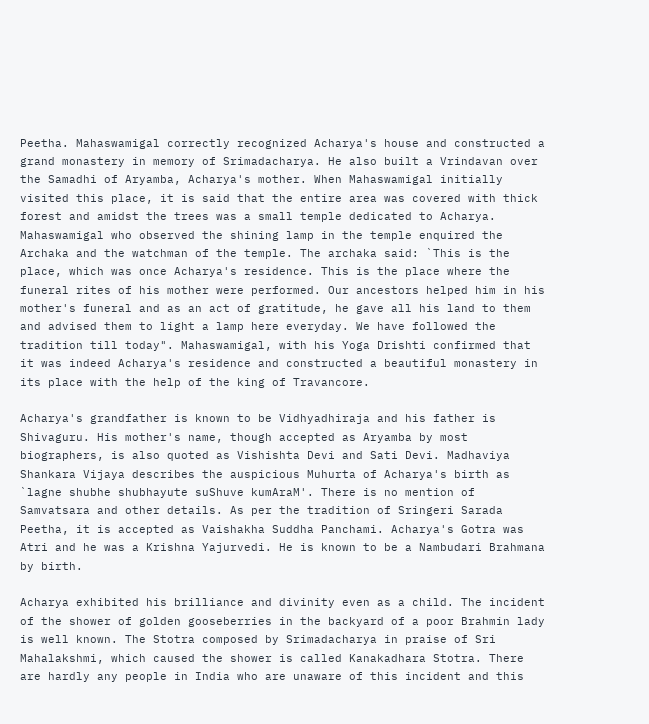Peetha. Mahaswamigal correctly recognized Acharya's house and constructed a grand monastery in memory of Srimadacharya. He also built a Vrindavan over the Samadhi of Aryamba, Acharya's mother. When Mahaswamigal initially visited this place, it is said that the entire area was covered with thick forest and amidst the trees was a small temple dedicated to Acharya. Mahaswamigal who observed the shining lamp in the temple enquired the Archaka and the watchman of the temple. The archaka said: `This is the place, which was once Acharya's residence. This is the place where the funeral rites of his mother were performed. Our ancestors helped him in his mother's funeral and as an act of gratitude, he gave all his land to them and advised them to light a lamp here everyday. We have followed the tradition till today". Mahaswamigal, with his Yoga Drishti confirmed that it was indeed Acharya's residence and constructed a beautiful monastery in its place with the help of the king of Travancore.

Acharya's grandfather is known to be Vidhyadhiraja and his father is Shivaguru. His mother's name, though accepted as Aryamba by most biographers, is also quoted as Vishishta Devi and Sati Devi. Madhaviya Shankara Vijaya describes the auspicious Muhurta of Acharya's birth as `lagne shubhe shubhayute suShuve kumAraM'. There is no mention of Samvatsara and other details. As per the tradition of Sringeri Sarada Peetha, it is accepted as Vaishakha Suddha Panchami. Acharya's Gotra was Atri and he was a Krishna Yajurvedi. He is known to be a Nambudari Brahmana by birth.

Acharya exhibited his brilliance and divinity even as a child. The incident of the shower of golden gooseberries in the backyard of a poor Brahmin lady is well known. The Stotra composed by Srimadacharya in praise of Sri Mahalakshmi, which caused the shower is called Kanakadhara Stotra. There are hardly any people in India who are unaware of this incident and this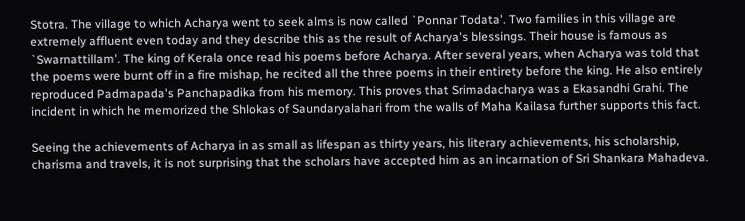Stotra. The village to which Acharya went to seek alms is now called `Ponnar Todata'. Two families in this village are extremely affluent even today and they describe this as the result of Acharya's blessings. Their house is famous as `Swarnattillam'. The king of Kerala once read his poems before Acharya. After several years, when Acharya was told that the poems were burnt off in a fire mishap, he recited all the three poems in their entirety before the king. He also entirely reproduced Padmapada's Panchapadika from his memory. This proves that Srimadacharya was a Ekasandhi Grahi. The incident in which he memorized the Shlokas of Saundaryalahari from the walls of Maha Kailasa further supports this fact.

Seeing the achievements of Acharya in as small as lifespan as thirty years, his literary achievements, his scholarship, charisma and travels, it is not surprising that the scholars have accepted him as an incarnation of Sri Shankara Mahadeva.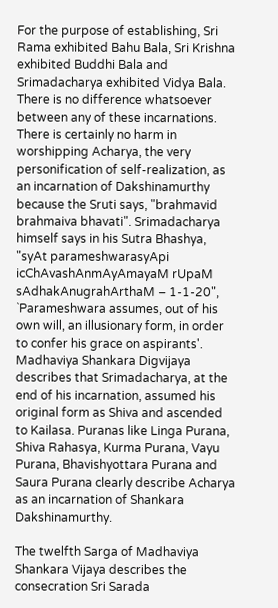For the purpose of establishing, Sri Rama exhibited Bahu Bala, Sri Krishna exhibited Buddhi Bala and Srimadacharya exhibited Vidya Bala. There is no difference whatsoever between any of these incarnations. There is certainly no harm in worshipping Acharya, the very personification of self-realization, as an incarnation of Dakshinamurthy because the Sruti says, "brahmavid brahmaiva bhavati". Srimadacharya himself says in his Sutra Bhashya, "syAt parameshwarasyApi icChAvashAnmAyAmayaM rUpaM sAdhakAnugrahArthaM – 1-1-20", `Parameshwara assumes, out of his own will, an illusionary form, in order to confer his grace on aspirants'. Madhaviya Shankara Digvijaya describes that Srimadacharya, at the end of his incarnation, assumed his original form as Shiva and ascended to Kailasa. Puranas like Linga Purana, Shiva Rahasya, Kurma Purana, Vayu Purana, Bhavishyottara Purana and Saura Purana clearly describe Acharya as an incarnation of Shankara Dakshinamurthy.

The twelfth Sarga of Madhaviya Shankara Vijaya describes the consecration Sri Sarada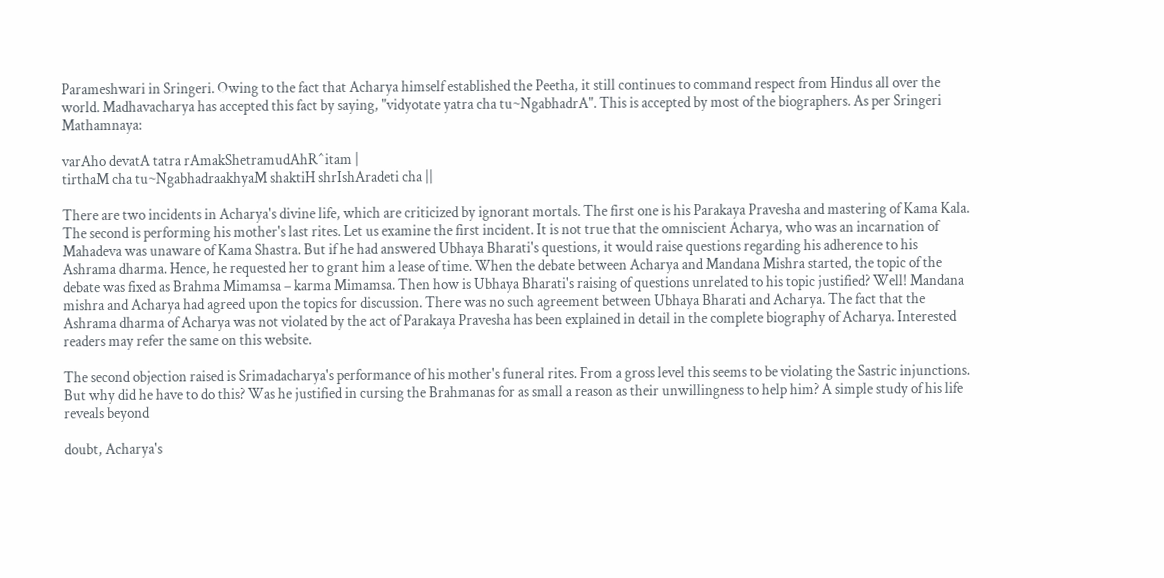Parameshwari in Sringeri. Owing to the fact that Acharya himself established the Peetha, it still continues to command respect from Hindus all over the world. Madhavacharya has accepted this fact by saying, "vidyotate yatra cha tu~NgabhadrA". This is accepted by most of the biographers. As per Sringeri Mathamnaya:

varAho devatA tatra rAmakShetramudAhR^itam |
tirthaM cha tu~NgabhadraakhyaM shaktiH shrIshAradeti cha ||

There are two incidents in Acharya's divine life, which are criticized by ignorant mortals. The first one is his Parakaya Pravesha and mastering of Kama Kala. The second is performing his mother's last rites. Let us examine the first incident. It is not true that the omniscient Acharya, who was an incarnation of Mahadeva was unaware of Kama Shastra. But if he had answered Ubhaya Bharati's questions, it would raise questions regarding his adherence to his Ashrama dharma. Hence, he requested her to grant him a lease of time. When the debate between Acharya and Mandana Mishra started, the topic of the debate was fixed as Brahma Mimamsa – karma Mimamsa. Then how is Ubhaya Bharati's raising of questions unrelated to his topic justified? Well! Mandana mishra and Acharya had agreed upon the topics for discussion. There was no such agreement between Ubhaya Bharati and Acharya. The fact that the Ashrama dharma of Acharya was not violated by the act of Parakaya Pravesha has been explained in detail in the complete biography of Acharya. Interested readers may refer the same on this website.

The second objection raised is Srimadacharya's performance of his mother's funeral rites. From a gross level this seems to be violating the Sastric injunctions. But why did he have to do this? Was he justified in cursing the Brahmanas for as small a reason as their unwillingness to help him? A simple study of his life reveals beyond

doubt, Acharya's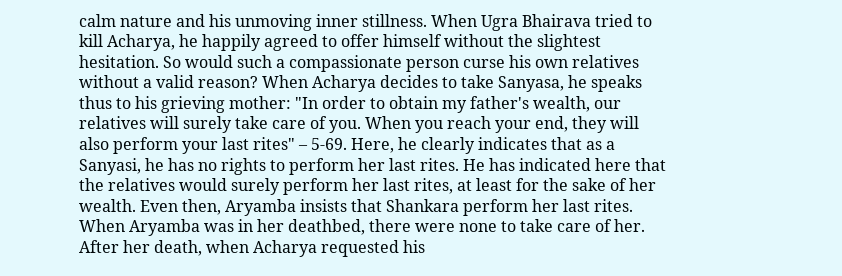calm nature and his unmoving inner stillness. When Ugra Bhairava tried to kill Acharya, he happily agreed to offer himself without the slightest hesitation. So would such a compassionate person curse his own relatives without a valid reason? When Acharya decides to take Sanyasa, he speaks thus to his grieving mother: "In order to obtain my father's wealth, our relatives will surely take care of you. When you reach your end, they will also perform your last rites" – 5-69. Here, he clearly indicates that as a Sanyasi, he has no rights to perform her last rites. He has indicated here that the relatives would surely perform her last rites, at least for the sake of her wealth. Even then, Aryamba insists that Shankara perform her last rites. When Aryamba was in her deathbed, there were none to take care of her. After her death, when Acharya requested his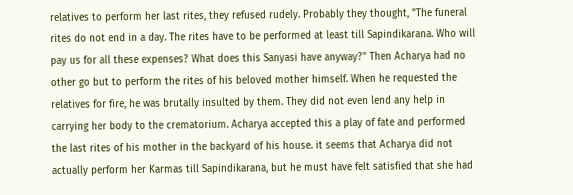relatives to perform her last rites, they refused rudely. Probably they thought, "The funeral rites do not end in a day. The rites have to be performed at least till Sapindikarana. Who will pay us for all these expenses? What does this Sanyasi have anyway?" Then Acharya had no other go but to perform the rites of his beloved mother himself. When he requested the relatives for fire, he was brutally insulted by them. They did not even lend any help in carrying her body to the crematorium. Acharya accepted this a play of fate and performed the last rites of his mother in the backyard of his house. it seems that Acharya did not actually perform her Karmas till Sapindikarana, but he must have felt satisfied that she had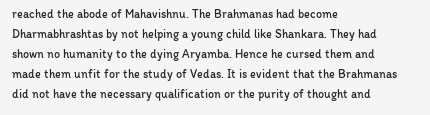reached the abode of Mahavishnu. The Brahmanas had become Dharmabhrashtas by not helping a young child like Shankara. They had shown no humanity to the dying Aryamba. Hence he cursed them and made them unfit for the study of Vedas. It is evident that the Brahmanas did not have the necessary qualification or the purity of thought and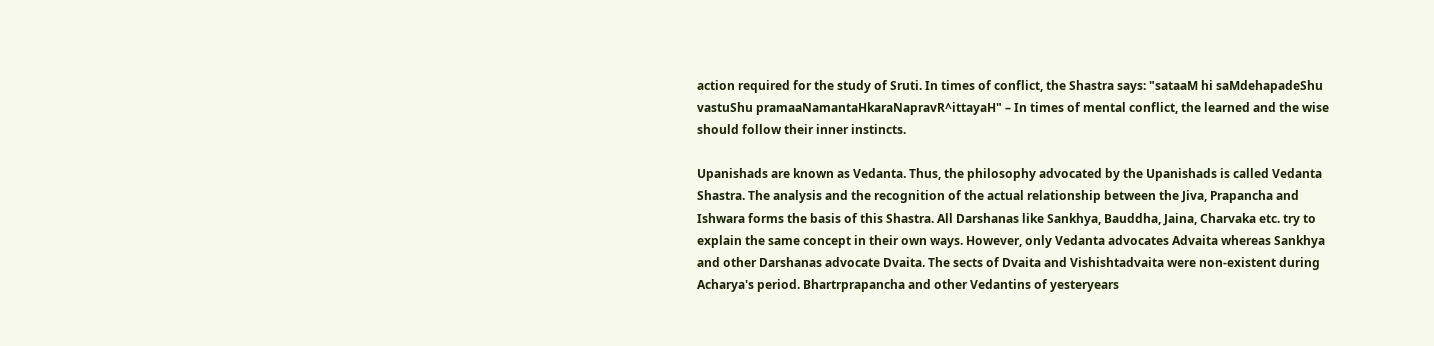action required for the study of Sruti. In times of conflict, the Shastra says: "sataaM hi saMdehapadeShu vastuShu pramaaNamantaHkaraNapravR^ittayaH" – In times of mental conflict, the learned and the wise should follow their inner instincts.

Upanishads are known as Vedanta. Thus, the philosophy advocated by the Upanishads is called Vedanta Shastra. The analysis and the recognition of the actual relationship between the Jiva, Prapancha and Ishwara forms the basis of this Shastra. All Darshanas like Sankhya, Bauddha, Jaina, Charvaka etc. try to explain the same concept in their own ways. However, only Vedanta advocates Advaita whereas Sankhya and other Darshanas advocate Dvaita. The sects of Dvaita and Vishishtadvaita were non-existent during Acharya's period. Bhartrprapancha and other Vedantins of yesteryears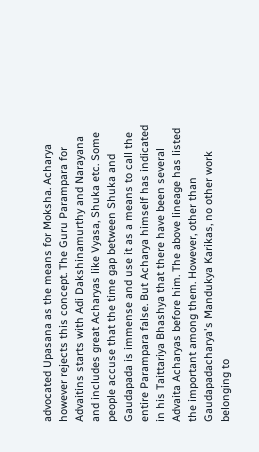advocated Upasana as the means for Moksha. Acharya however rejects this concept. The Guru Parampara for Advaitins starts with Adi Dakshinamurthy and Narayana and includes great Acharyas like Vyasa, Shuka etc. Some people accuse that the time gap between Shuka and Gaudapada is immense and use it as a means to call the entire Parampara false. But Acharya himself has indicated in his Taittariya Bhashya that there have been several Advaita Acharyas before him. The above lineage has listed the important among them. However, other than Gaudapadacharya's Mandukya Karikas, no other work belonging to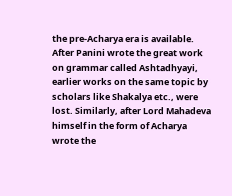the pre-Acharya era is available. After Panini wrote the great work on grammar called Ashtadhyayi, earlier works on the same topic by scholars like Shakalya etc., were lost. Similarly, after Lord Mahadeva himself in the form of Acharya wrote the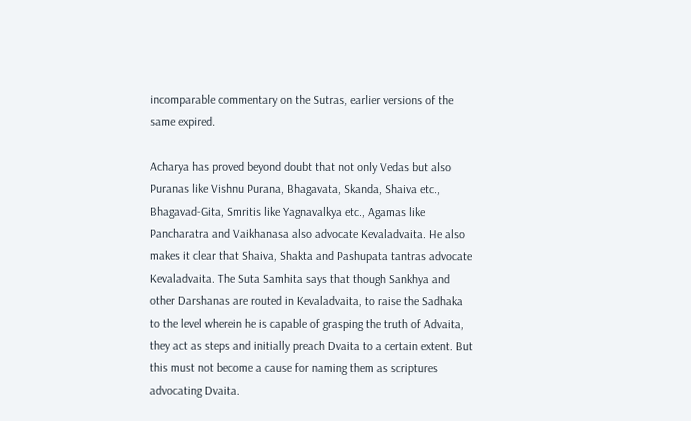incomparable commentary on the Sutras, earlier versions of the same expired.

Acharya has proved beyond doubt that not only Vedas but also Puranas like Vishnu Purana, Bhagavata, Skanda, Shaiva etc., Bhagavad-Gita, Smritis like Yagnavalkya etc., Agamas like Pancharatra and Vaikhanasa also advocate Kevaladvaita. He also makes it clear that Shaiva, Shakta and Pashupata tantras advocate Kevaladvaita. The Suta Samhita says that though Sankhya and other Darshanas are routed in Kevaladvaita, to raise the Sadhaka to the level wherein he is capable of grasping the truth of Advaita, they act as steps and initially preach Dvaita to a certain extent. But this must not become a cause for naming them as scriptures advocating Dvaita.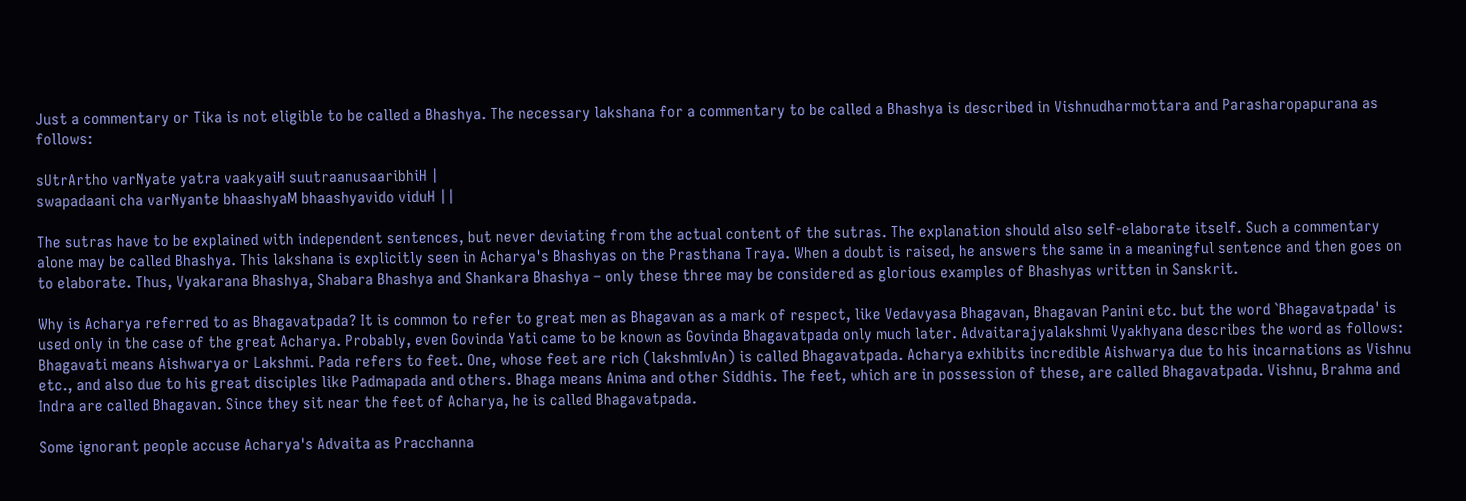Just a commentary or Tika is not eligible to be called a Bhashya. The necessary lakshana for a commentary to be called a Bhashya is described in Vishnudharmottara and Parasharopapurana as follows:

sUtrArtho varNyate yatra vaakyaiH suutraanusaaribhiH |
swapadaani cha varNyante bhaashyaM bhaashyavido viduH ||

The sutras have to be explained with independent sentences, but never deviating from the actual content of the sutras. The explanation should also self-elaborate itself. Such a commentary alone may be called Bhashya. This lakshana is explicitly seen in Acharya's Bhashyas on the Prasthana Traya. When a doubt is raised, he answers the same in a meaningful sentence and then goes on to elaborate. Thus, Vyakarana Bhashya, Shabara Bhashya and Shankara Bhashya – only these three may be considered as glorious examples of Bhashyas written in Sanskrit.

Why is Acharya referred to as Bhagavatpada? It is common to refer to great men as Bhagavan as a mark of respect, like Vedavyasa Bhagavan, Bhagavan Panini etc. but the word `Bhagavatpada' is used only in the case of the great Acharya. Probably, even Govinda Yati came to be known as Govinda Bhagavatpada only much later. Advaitarajyalakshmi Vyakhyana describes the word as follows: Bhagavati means Aishwarya or Lakshmi. Pada refers to feet. One, whose feet are rich (lakshmIvAn) is called Bhagavatpada. Acharya exhibits incredible Aishwarya due to his incarnations as Vishnu etc., and also due to his great disciples like Padmapada and others. Bhaga means Anima and other Siddhis. The feet, which are in possession of these, are called Bhagavatpada. Vishnu, Brahma and Indra are called Bhagavan. Since they sit near the feet of Acharya, he is called Bhagavatpada.

Some ignorant people accuse Acharya's Advaita as Pracchanna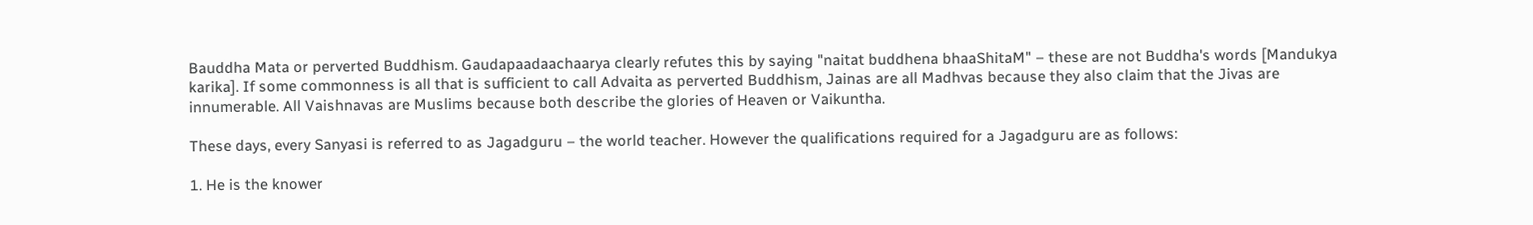Bauddha Mata or perverted Buddhism. Gaudapaadaachaarya clearly refutes this by saying "naitat buddhena bhaaShitaM" – these are not Buddha's words [Mandukya karika]. If some commonness is all that is sufficient to call Advaita as perverted Buddhism, Jainas are all Madhvas because they also claim that the Jivas are innumerable. All Vaishnavas are Muslims because both describe the glories of Heaven or Vaikuntha.

These days, every Sanyasi is referred to as Jagadguru – the world teacher. However the qualifications required for a Jagadguru are as follows:

1. He is the knower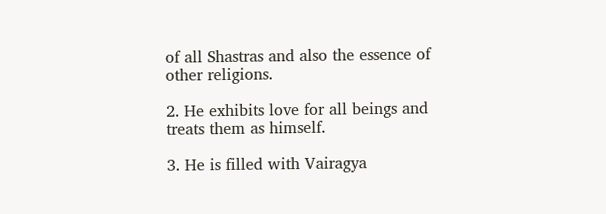of all Shastras and also the essence of other religions.

2. He exhibits love for all beings and treats them as himself.

3. He is filled with Vairagya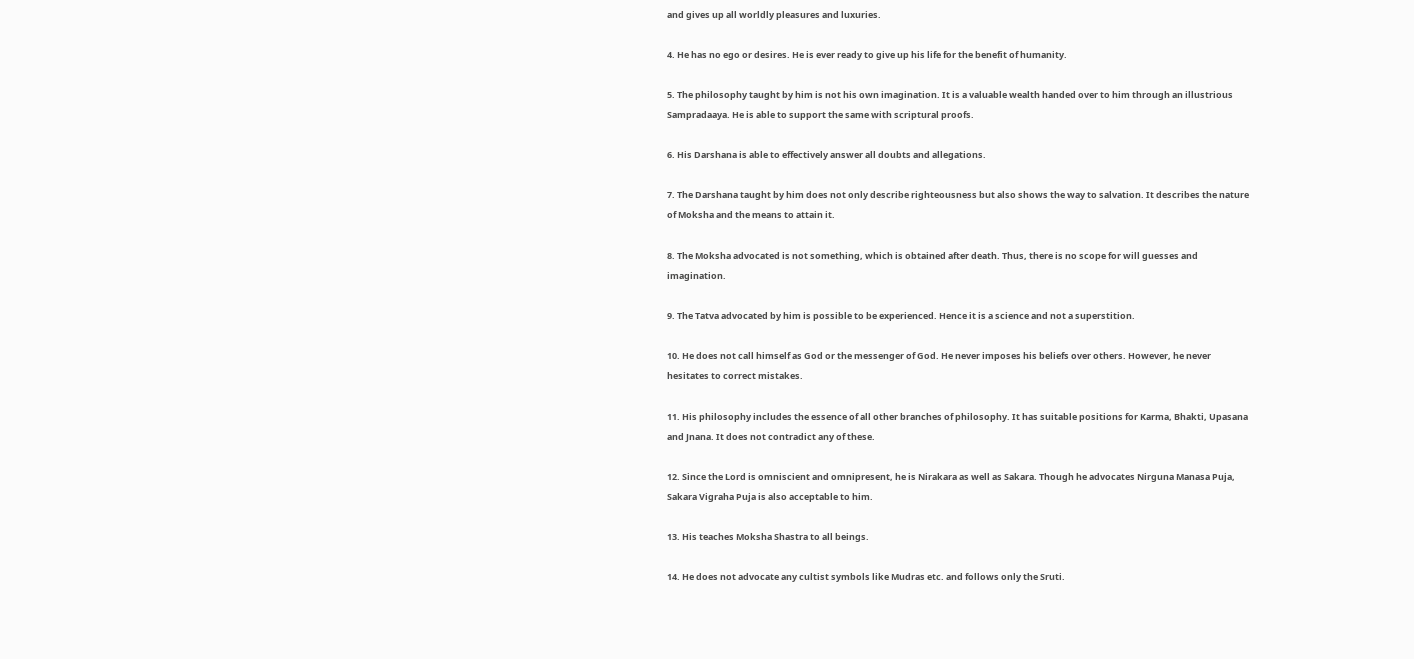and gives up all worldly pleasures and luxuries.

4. He has no ego or desires. He is ever ready to give up his life for the benefit of humanity.

5. The philosophy taught by him is not his own imagination. It is a valuable wealth handed over to him through an illustrious Sampradaaya. He is able to support the same with scriptural proofs.

6. His Darshana is able to effectively answer all doubts and allegations.

7. The Darshana taught by him does not only describe righteousness but also shows the way to salvation. It describes the nature of Moksha and the means to attain it.

8. The Moksha advocated is not something, which is obtained after death. Thus, there is no scope for will guesses and imagination.

9. The Tatva advocated by him is possible to be experienced. Hence it is a science and not a superstition.

10. He does not call himself as God or the messenger of God. He never imposes his beliefs over others. However, he never hesitates to correct mistakes.

11. His philosophy includes the essence of all other branches of philosophy. It has suitable positions for Karma, Bhakti, Upasana and Jnana. It does not contradict any of these.

12. Since the Lord is omniscient and omnipresent, he is Nirakara as well as Sakara. Though he advocates Nirguna Manasa Puja, Sakara Vigraha Puja is also acceptable to him.

13. His teaches Moksha Shastra to all beings.

14. He does not advocate any cultist symbols like Mudras etc. and follows only the Sruti.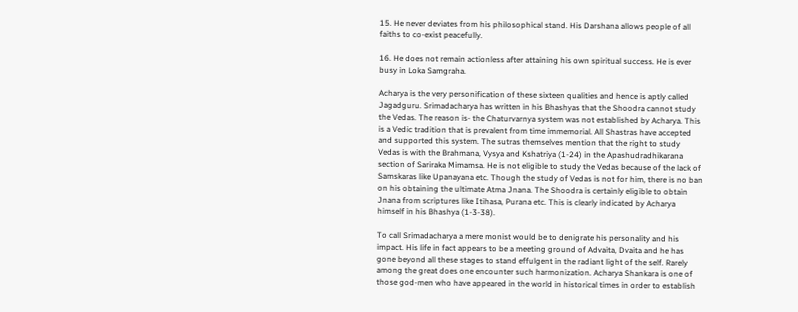15. He never deviates from his philosophical stand. His Darshana allows people of all faiths to co-exist peacefully.

16. He does not remain actionless after attaining his own spiritual success. He is ever busy in Loka Samgraha.

Acharya is the very personification of these sixteen qualities and hence is aptly called Jagadguru. Srimadacharya has written in his Bhashyas that the Shoodra cannot study the Vedas. The reason is- the Chaturvarnya system was not established by Acharya. This is a Vedic tradition that is prevalent from time immemorial. All Shastras have accepted and supported this system. The sutras themselves mention that the right to study Vedas is with the Brahmana, Vysya and Kshatriya (1-24) in the Apashudradhikarana section of Sariraka Mimamsa. He is not eligible to study the Vedas because of the lack of Samskaras like Upanayana etc. Though the study of Vedas is not for him, there is no ban on his obtaining the ultimate Atma Jnana. The Shoodra is certainly eligible to obtain Jnana from scriptures like Itihasa, Purana etc. This is clearly indicated by Acharya himself in his Bhashya (1-3-38).

To call Srimadacharya a mere monist would be to denigrate his personality and his impact. His life in fact appears to be a meeting ground of Advaita, Dvaita and he has gone beyond all these stages to stand effulgent in the radiant light of the self. Rarely among the great does one encounter such harmonization. Acharya Shankara is one of those god-men who have appeared in the world in historical times in order to establish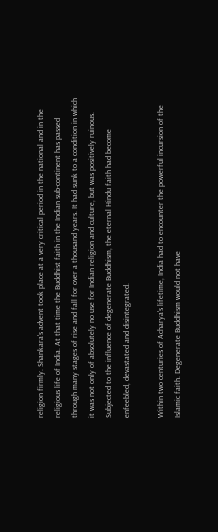religion firmly. Shankara's advent took place at a very critical period in the national and in the religious life of India. At that time the Buddhist faith in the Indian sub-continent has passed through many stages of rise and fall for over a thousand years. It had sunk to a condition in which it was not only of absolutely no use for Indian religion and culture, but was positively ruinous. Subjected to the influence of degenerate Buddhism, the eternal Hindu faith had become enfeebled, devastated and disintegrated.

Within two centuries of Acharya's lifetime, India had to encounter the powerful incursion of the Islamic faith. Degenerate Buddhism would not have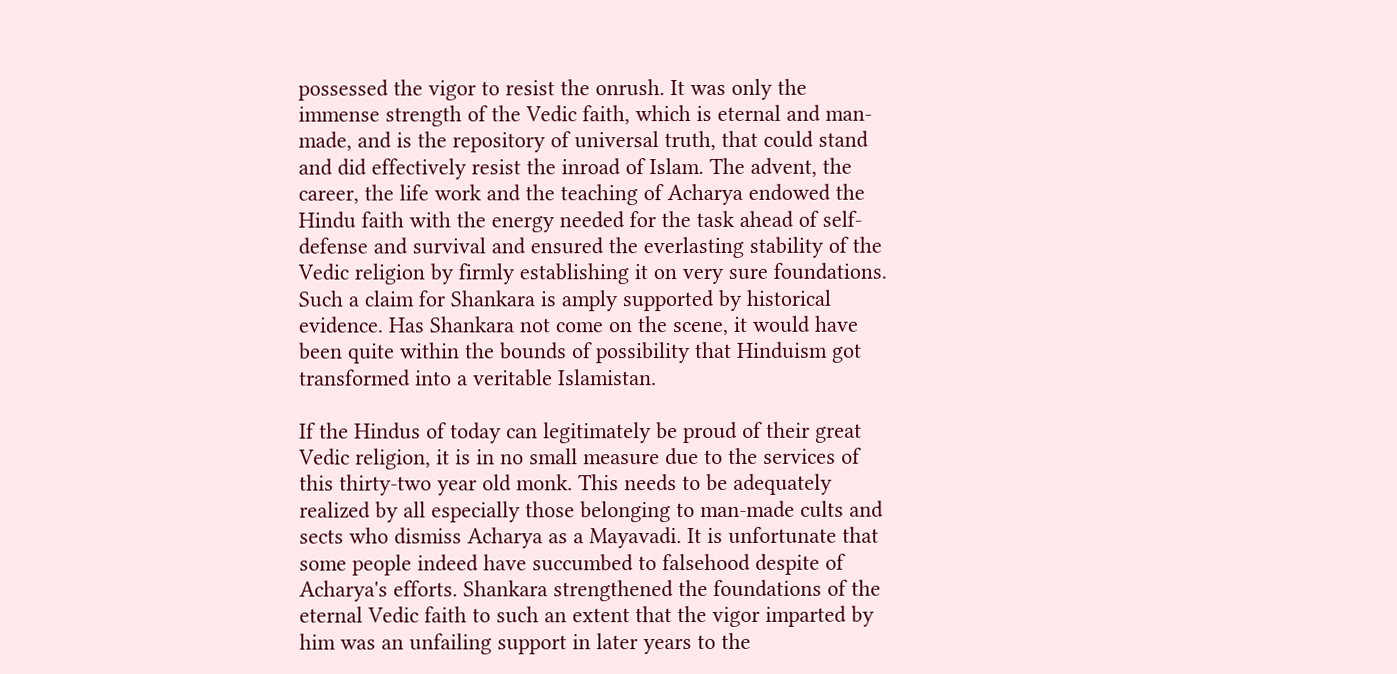possessed the vigor to resist the onrush. It was only the immense strength of the Vedic faith, which is eternal and man-made, and is the repository of universal truth, that could stand and did effectively resist the inroad of Islam. The advent, the career, the life work and the teaching of Acharya endowed the Hindu faith with the energy needed for the task ahead of self-defense and survival and ensured the everlasting stability of the Vedic religion by firmly establishing it on very sure foundations. Such a claim for Shankara is amply supported by historical evidence. Has Shankara not come on the scene, it would have been quite within the bounds of possibility that Hinduism got transformed into a veritable Islamistan.

If the Hindus of today can legitimately be proud of their great Vedic religion, it is in no small measure due to the services of this thirty-two year old monk. This needs to be adequately realized by all especially those belonging to man-made cults and sects who dismiss Acharya as a Mayavadi. It is unfortunate that some people indeed have succumbed to falsehood despite of Acharya's efforts. Shankara strengthened the foundations of the eternal Vedic faith to such an extent that the vigor imparted by him was an unfailing support in later years to the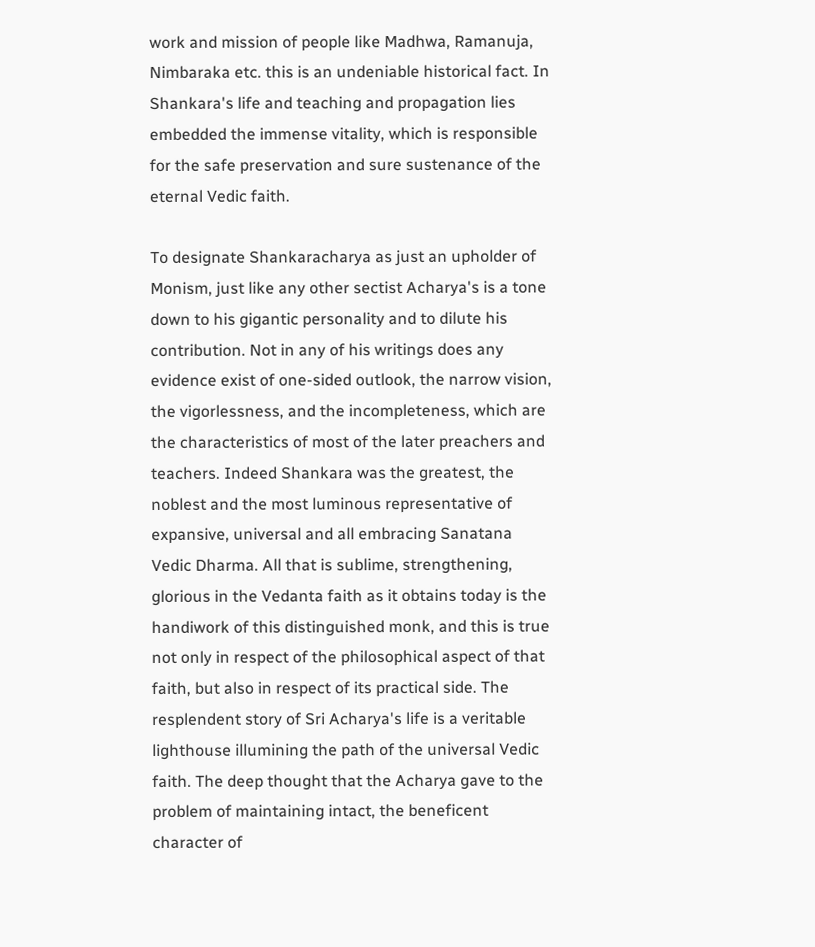work and mission of people like Madhwa, Ramanuja, Nimbaraka etc. this is an undeniable historical fact. In Shankara's life and teaching and propagation lies embedded the immense vitality, which is responsible for the safe preservation and sure sustenance of the eternal Vedic faith.

To designate Shankaracharya as just an upholder of Monism, just like any other sectist Acharya's is a tone down to his gigantic personality and to dilute his contribution. Not in any of his writings does any evidence exist of one-sided outlook, the narrow vision, the vigorlessness, and the incompleteness, which are the characteristics of most of the later preachers and teachers. Indeed Shankara was the greatest, the noblest and the most luminous representative of expansive, universal and all embracing Sanatana Vedic Dharma. All that is sublime, strengthening, glorious in the Vedanta faith as it obtains today is the handiwork of this distinguished monk, and this is true not only in respect of the philosophical aspect of that faith, but also in respect of its practical side. The resplendent story of Sri Acharya's life is a veritable lighthouse illumining the path of the universal Vedic faith. The deep thought that the Acharya gave to the problem of maintaining intact, the beneficent character of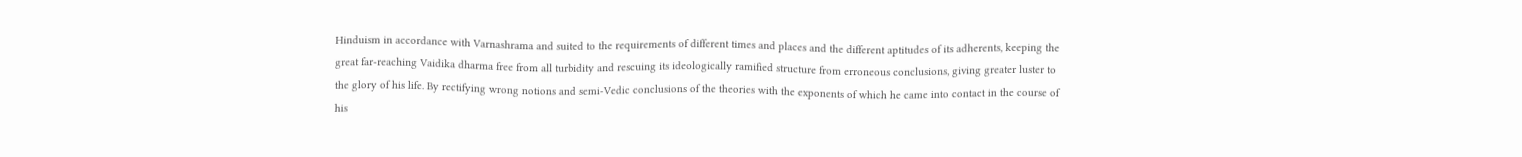Hinduism in accordance with Varnashrama and suited to the requirements of different times and places and the different aptitudes of its adherents, keeping the great far-reaching Vaidika dharma free from all turbidity and rescuing its ideologically ramified structure from erroneous conclusions, giving greater luster to the glory of his life. By rectifying wrong notions and semi-Vedic conclusions of the theories with the exponents of which he came into contact in the course of his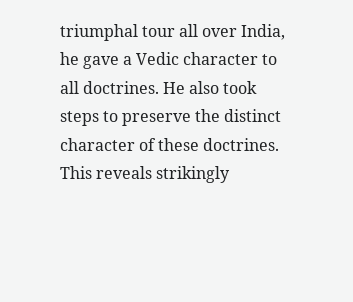triumphal tour all over India, he gave a Vedic character to all doctrines. He also took steps to preserve the distinct character of these doctrines. This reveals strikingly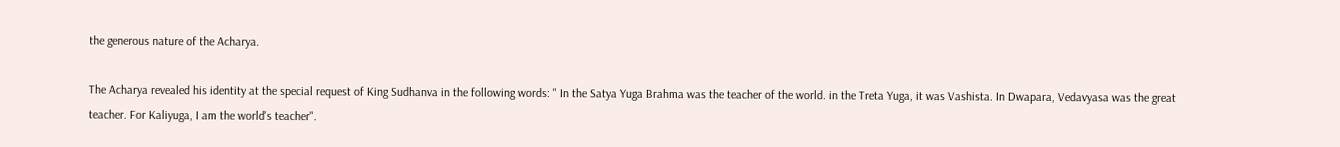the generous nature of the Acharya.

The Acharya revealed his identity at the special request of King Sudhanva in the following words: " In the Satya Yuga Brahma was the teacher of the world. in the Treta Yuga, it was Vashista. In Dwapara, Vedavyasa was the great teacher. For Kaliyuga, I am the world's teacher".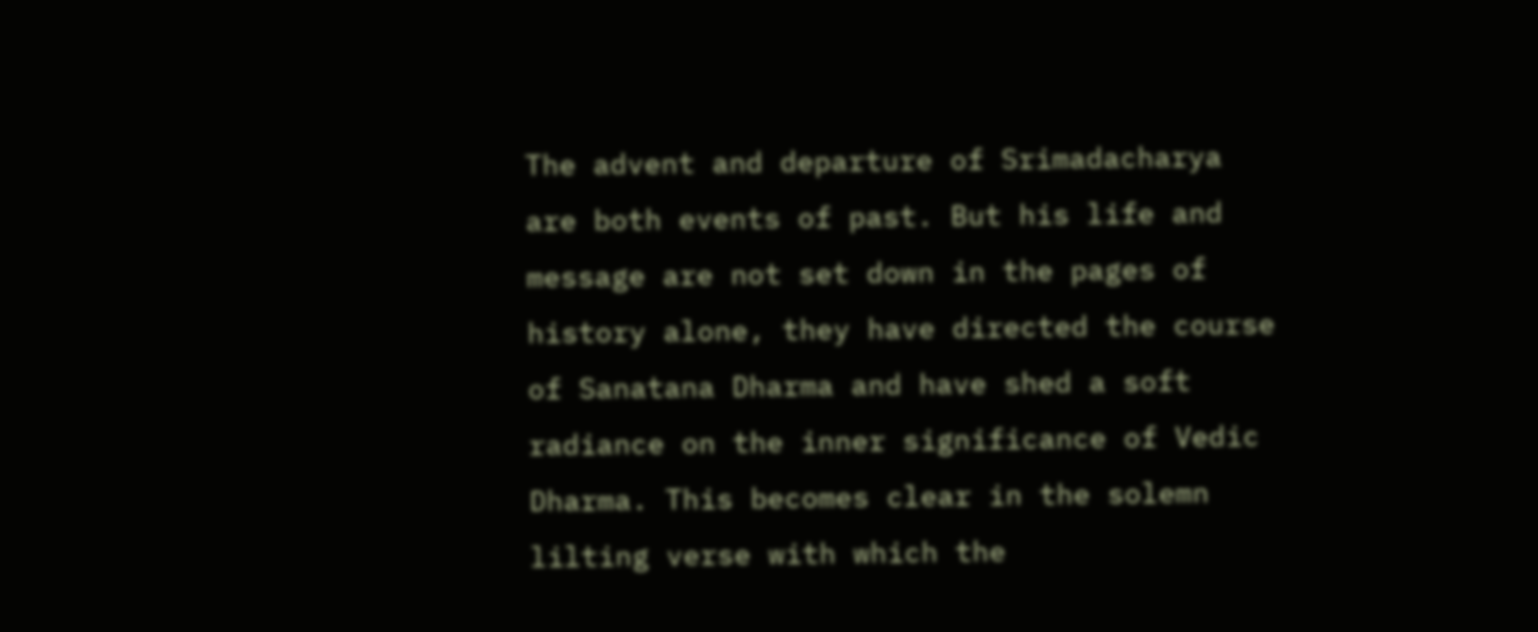The advent and departure of Srimadacharya are both events of past. But his life and message are not set down in the pages of history alone, they have directed the course of Sanatana Dharma and have shed a soft radiance on the inner significance of Vedic Dharma. This becomes clear in the solemn lilting verse with which the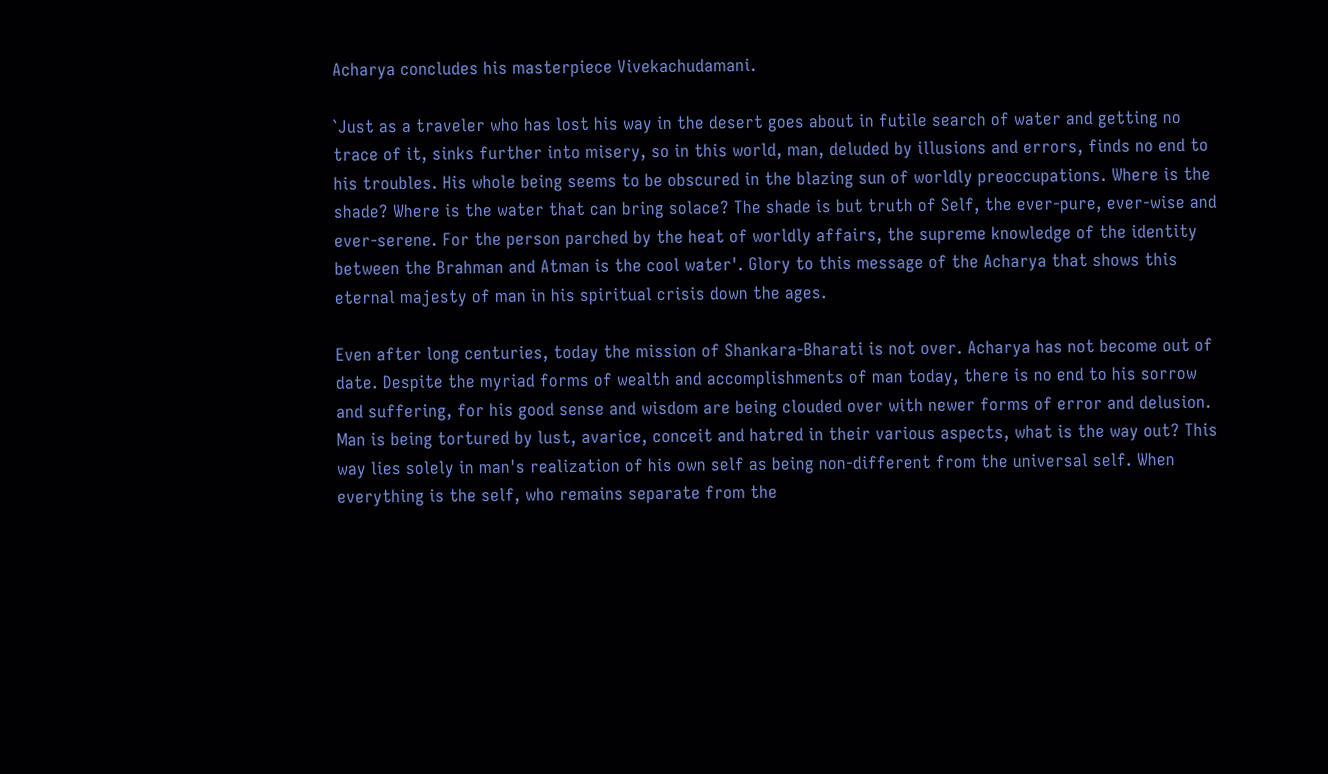Acharya concludes his masterpiece Vivekachudamani.

`Just as a traveler who has lost his way in the desert goes about in futile search of water and getting no trace of it, sinks further into misery, so in this world, man, deluded by illusions and errors, finds no end to his troubles. His whole being seems to be obscured in the blazing sun of worldly preoccupations. Where is the shade? Where is the water that can bring solace? The shade is but truth of Self, the ever-pure, ever-wise and ever-serene. For the person parched by the heat of worldly affairs, the supreme knowledge of the identity between the Brahman and Atman is the cool water'. Glory to this message of the Acharya that shows this eternal majesty of man in his spiritual crisis down the ages.

Even after long centuries, today the mission of Shankara-Bharati is not over. Acharya has not become out of date. Despite the myriad forms of wealth and accomplishments of man today, there is no end to his sorrow and suffering, for his good sense and wisdom are being clouded over with newer forms of error and delusion. Man is being tortured by lust, avarice, conceit and hatred in their various aspects, what is the way out? This way lies solely in man's realization of his own self as being non-different from the universal self. When everything is the self, who remains separate from the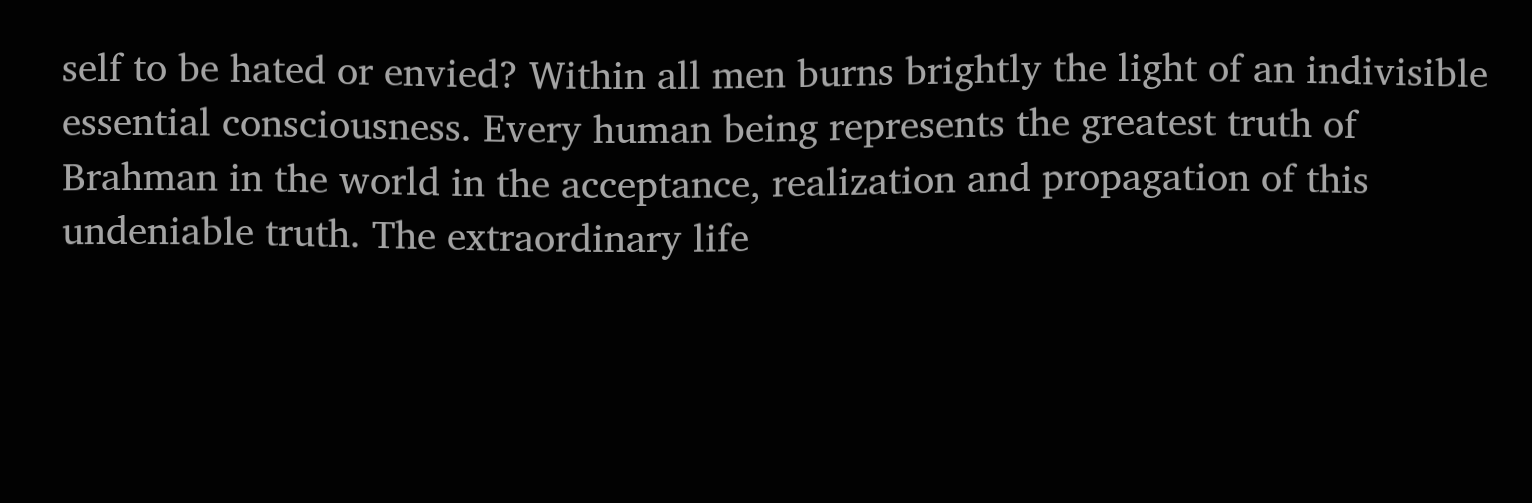self to be hated or envied? Within all men burns brightly the light of an indivisible essential consciousness. Every human being represents the greatest truth of Brahman in the world in the acceptance, realization and propagation of this undeniable truth. The extraordinary life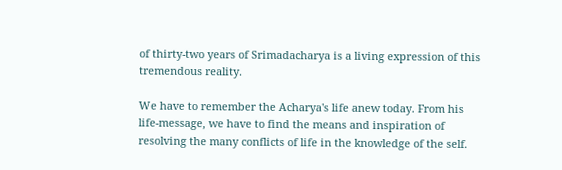of thirty-two years of Srimadacharya is a living expression of this tremendous reality.

We have to remember the Acharya's life anew today. From his life-message, we have to find the means and inspiration of resolving the many conflicts of life in the knowledge of the self.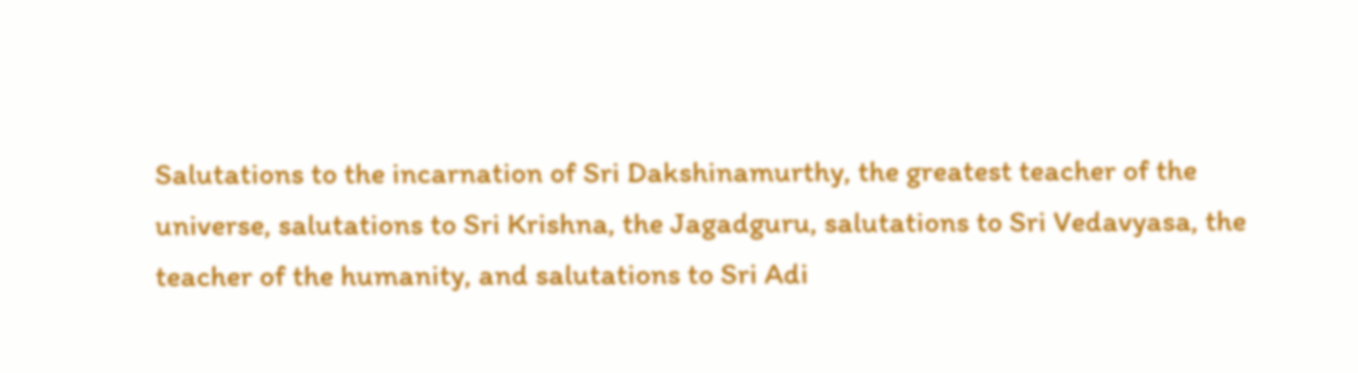Salutations to the incarnation of Sri Dakshinamurthy, the greatest teacher of the universe, salutations to Sri Krishna, the Jagadguru, salutations to Sri Vedavyasa, the teacher of the humanity, and salutations to Sri Adi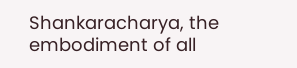Shankaracharya, the embodiment of all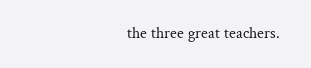the three great teachers.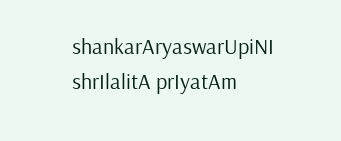shankarAryaswarUpiNI shrIlalitA prIyatAm